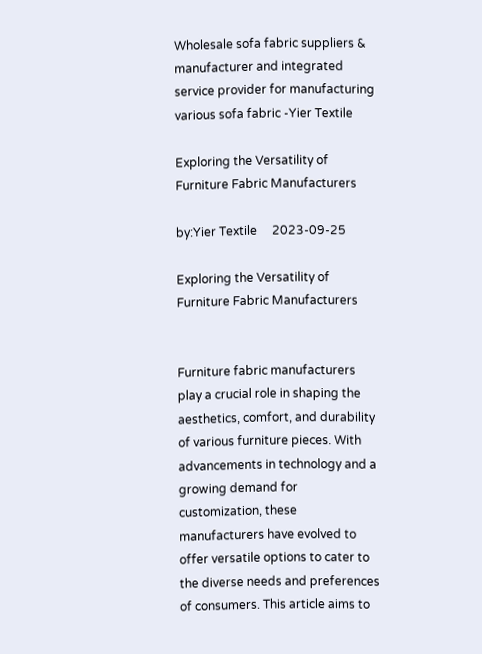Wholesale sofa fabric suppliers & manufacturer and integrated service provider for manufacturing various sofa fabric -Yier Textile

Exploring the Versatility of Furniture Fabric Manufacturers

by:Yier Textile     2023-09-25

Exploring the Versatility of Furniture Fabric Manufacturers


Furniture fabric manufacturers play a crucial role in shaping the aesthetics, comfort, and durability of various furniture pieces. With advancements in technology and a growing demand for customization, these manufacturers have evolved to offer versatile options to cater to the diverse needs and preferences of consumers. This article aims to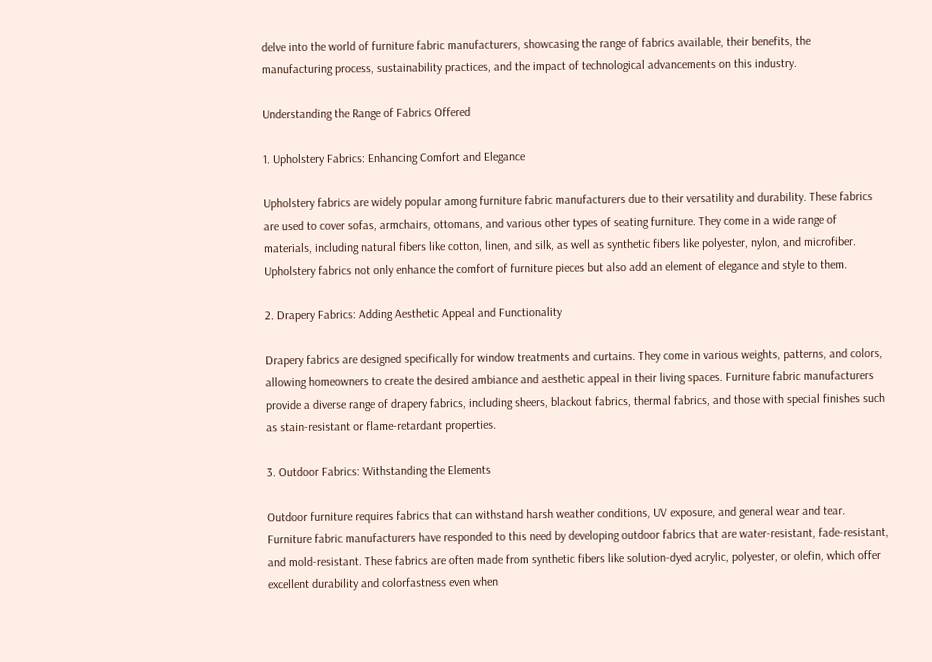delve into the world of furniture fabric manufacturers, showcasing the range of fabrics available, their benefits, the manufacturing process, sustainability practices, and the impact of technological advancements on this industry.

Understanding the Range of Fabrics Offered

1. Upholstery Fabrics: Enhancing Comfort and Elegance

Upholstery fabrics are widely popular among furniture fabric manufacturers due to their versatility and durability. These fabrics are used to cover sofas, armchairs, ottomans, and various other types of seating furniture. They come in a wide range of materials, including natural fibers like cotton, linen, and silk, as well as synthetic fibers like polyester, nylon, and microfiber. Upholstery fabrics not only enhance the comfort of furniture pieces but also add an element of elegance and style to them.

2. Drapery Fabrics: Adding Aesthetic Appeal and Functionality

Drapery fabrics are designed specifically for window treatments and curtains. They come in various weights, patterns, and colors, allowing homeowners to create the desired ambiance and aesthetic appeal in their living spaces. Furniture fabric manufacturers provide a diverse range of drapery fabrics, including sheers, blackout fabrics, thermal fabrics, and those with special finishes such as stain-resistant or flame-retardant properties.

3. Outdoor Fabrics: Withstanding the Elements

Outdoor furniture requires fabrics that can withstand harsh weather conditions, UV exposure, and general wear and tear. Furniture fabric manufacturers have responded to this need by developing outdoor fabrics that are water-resistant, fade-resistant, and mold-resistant. These fabrics are often made from synthetic fibers like solution-dyed acrylic, polyester, or olefin, which offer excellent durability and colorfastness even when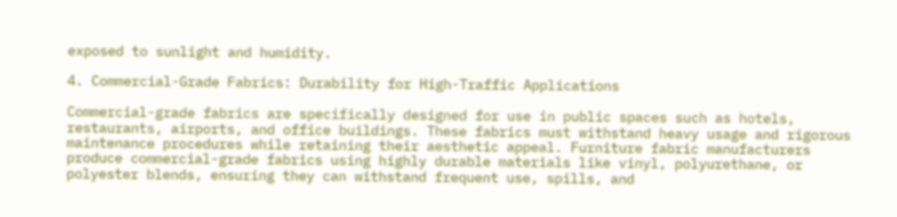exposed to sunlight and humidity.

4. Commercial-Grade Fabrics: Durability for High-Traffic Applications

Commercial-grade fabrics are specifically designed for use in public spaces such as hotels, restaurants, airports, and office buildings. These fabrics must withstand heavy usage and rigorous maintenance procedures while retaining their aesthetic appeal. Furniture fabric manufacturers produce commercial-grade fabrics using highly durable materials like vinyl, polyurethane, or polyester blends, ensuring they can withstand frequent use, spills, and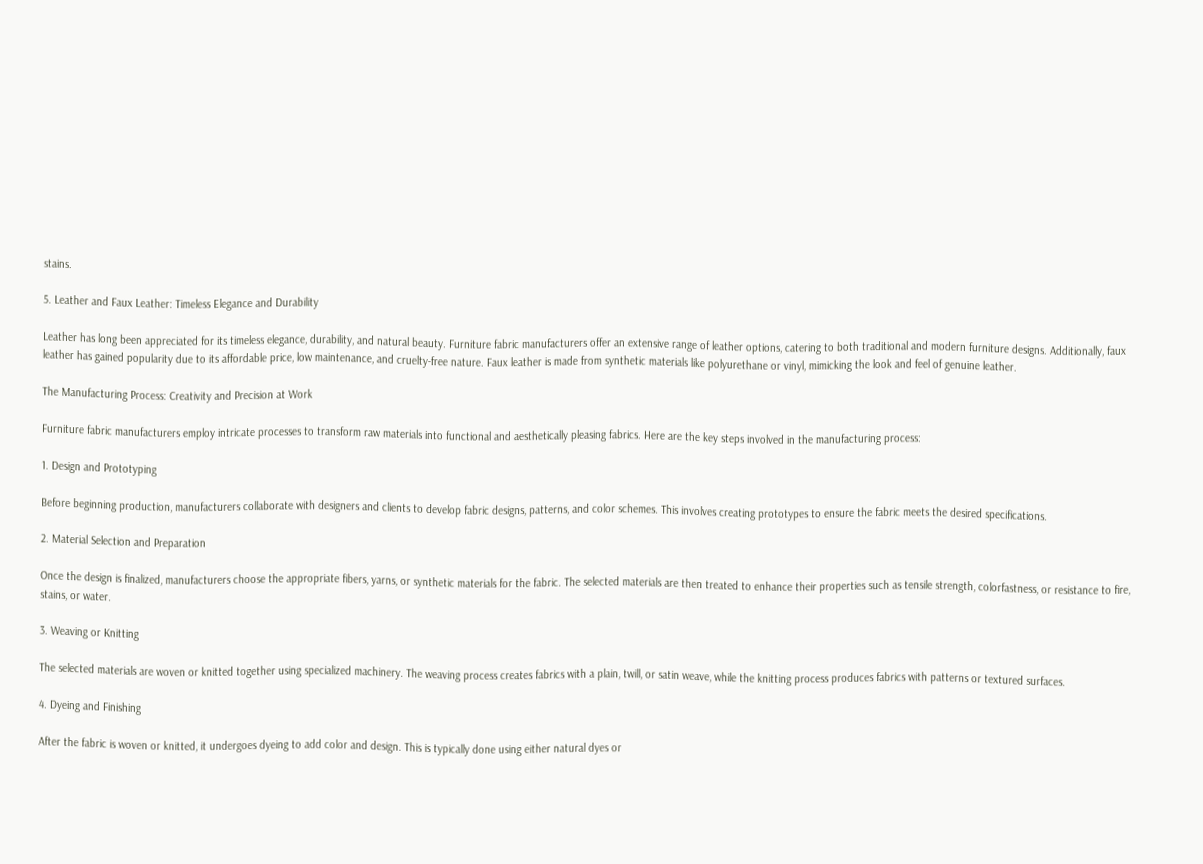stains.

5. Leather and Faux Leather: Timeless Elegance and Durability

Leather has long been appreciated for its timeless elegance, durability, and natural beauty. Furniture fabric manufacturers offer an extensive range of leather options, catering to both traditional and modern furniture designs. Additionally, faux leather has gained popularity due to its affordable price, low maintenance, and cruelty-free nature. Faux leather is made from synthetic materials like polyurethane or vinyl, mimicking the look and feel of genuine leather.

The Manufacturing Process: Creativity and Precision at Work

Furniture fabric manufacturers employ intricate processes to transform raw materials into functional and aesthetically pleasing fabrics. Here are the key steps involved in the manufacturing process:

1. Design and Prototyping

Before beginning production, manufacturers collaborate with designers and clients to develop fabric designs, patterns, and color schemes. This involves creating prototypes to ensure the fabric meets the desired specifications.

2. Material Selection and Preparation

Once the design is finalized, manufacturers choose the appropriate fibers, yarns, or synthetic materials for the fabric. The selected materials are then treated to enhance their properties such as tensile strength, colorfastness, or resistance to fire, stains, or water.

3. Weaving or Knitting

The selected materials are woven or knitted together using specialized machinery. The weaving process creates fabrics with a plain, twill, or satin weave, while the knitting process produces fabrics with patterns or textured surfaces.

4. Dyeing and Finishing

After the fabric is woven or knitted, it undergoes dyeing to add color and design. This is typically done using either natural dyes or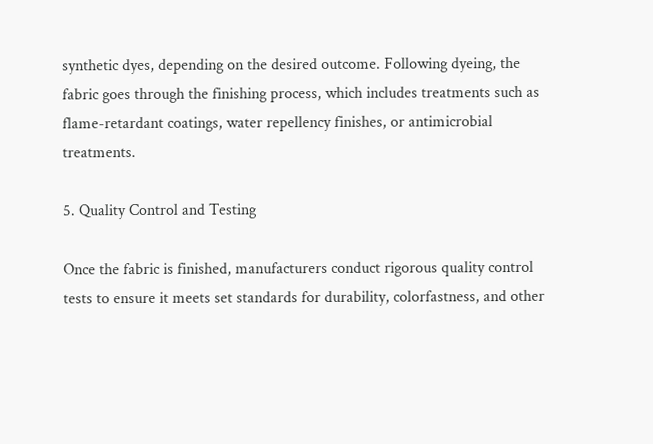synthetic dyes, depending on the desired outcome. Following dyeing, the fabric goes through the finishing process, which includes treatments such as flame-retardant coatings, water repellency finishes, or antimicrobial treatments.

5. Quality Control and Testing

Once the fabric is finished, manufacturers conduct rigorous quality control tests to ensure it meets set standards for durability, colorfastness, and other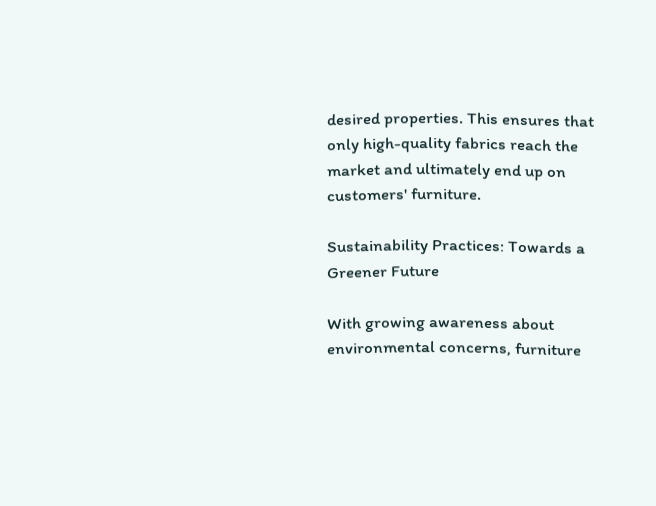desired properties. This ensures that only high-quality fabrics reach the market and ultimately end up on customers' furniture.

Sustainability Practices: Towards a Greener Future

With growing awareness about environmental concerns, furniture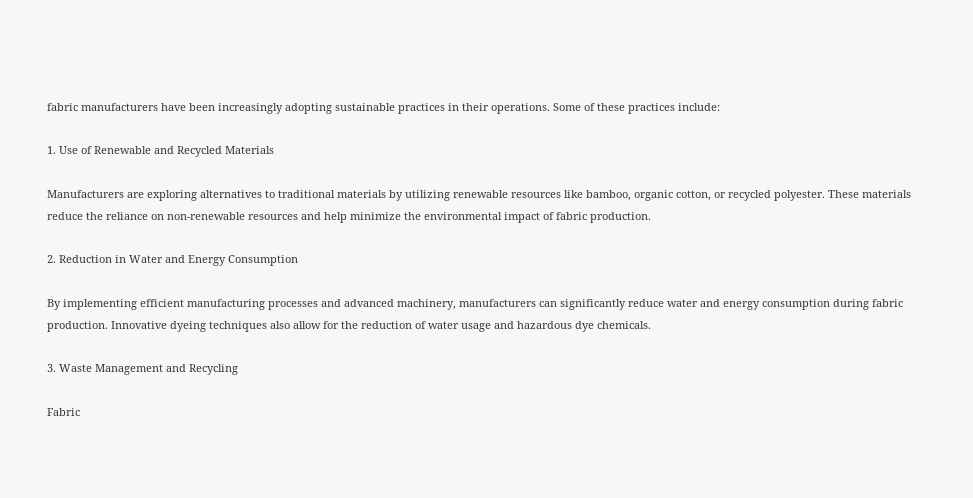fabric manufacturers have been increasingly adopting sustainable practices in their operations. Some of these practices include:

1. Use of Renewable and Recycled Materials

Manufacturers are exploring alternatives to traditional materials by utilizing renewable resources like bamboo, organic cotton, or recycled polyester. These materials reduce the reliance on non-renewable resources and help minimize the environmental impact of fabric production.

2. Reduction in Water and Energy Consumption

By implementing efficient manufacturing processes and advanced machinery, manufacturers can significantly reduce water and energy consumption during fabric production. Innovative dyeing techniques also allow for the reduction of water usage and hazardous dye chemicals.

3. Waste Management and Recycling

Fabric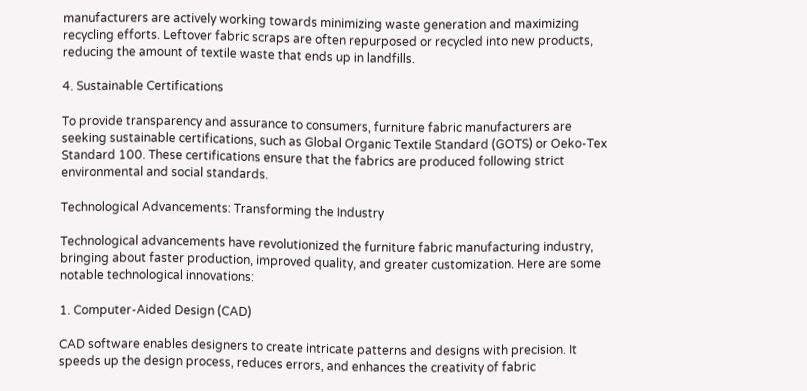manufacturers are actively working towards minimizing waste generation and maximizing recycling efforts. Leftover fabric scraps are often repurposed or recycled into new products, reducing the amount of textile waste that ends up in landfills.

4. Sustainable Certifications

To provide transparency and assurance to consumers, furniture fabric manufacturers are seeking sustainable certifications, such as Global Organic Textile Standard (GOTS) or Oeko-Tex Standard 100. These certifications ensure that the fabrics are produced following strict environmental and social standards.

Technological Advancements: Transforming the Industry

Technological advancements have revolutionized the furniture fabric manufacturing industry, bringing about faster production, improved quality, and greater customization. Here are some notable technological innovations:

1. Computer-Aided Design (CAD)

CAD software enables designers to create intricate patterns and designs with precision. It speeds up the design process, reduces errors, and enhances the creativity of fabric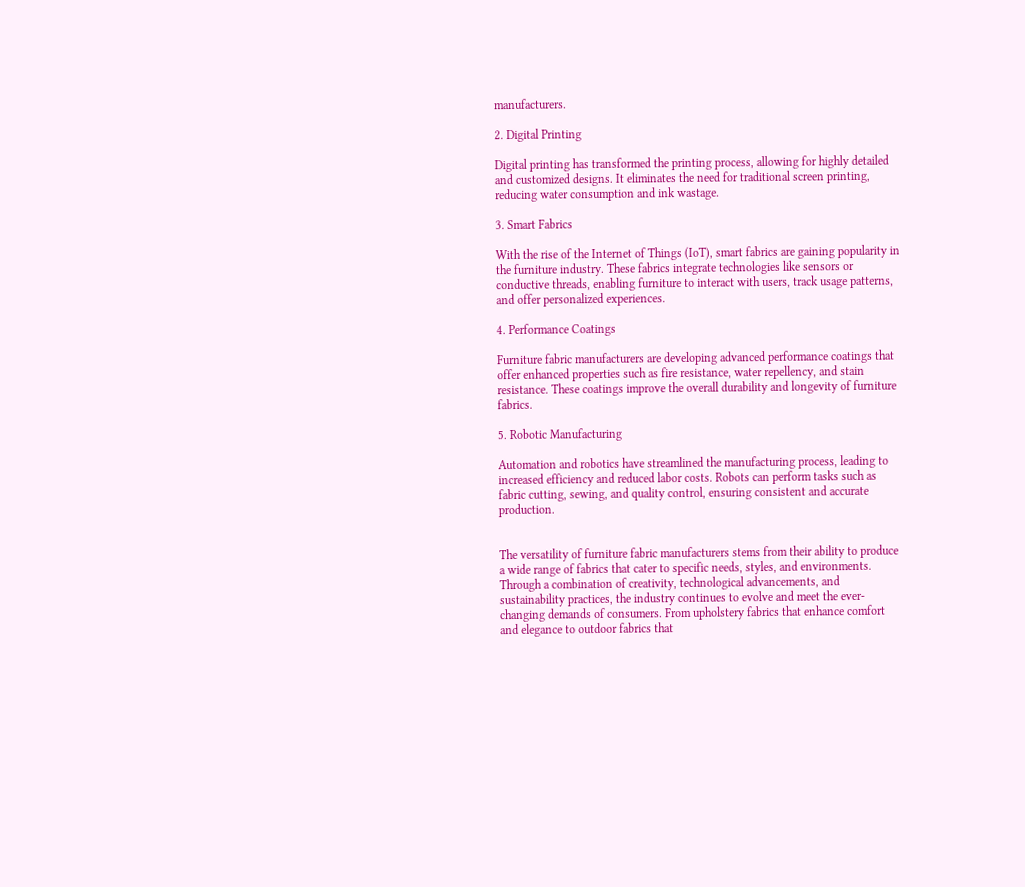manufacturers.

2. Digital Printing

Digital printing has transformed the printing process, allowing for highly detailed and customized designs. It eliminates the need for traditional screen printing, reducing water consumption and ink wastage.

3. Smart Fabrics

With the rise of the Internet of Things (IoT), smart fabrics are gaining popularity in the furniture industry. These fabrics integrate technologies like sensors or conductive threads, enabling furniture to interact with users, track usage patterns, and offer personalized experiences.

4. Performance Coatings

Furniture fabric manufacturers are developing advanced performance coatings that offer enhanced properties such as fire resistance, water repellency, and stain resistance. These coatings improve the overall durability and longevity of furniture fabrics.

5. Robotic Manufacturing

Automation and robotics have streamlined the manufacturing process, leading to increased efficiency and reduced labor costs. Robots can perform tasks such as fabric cutting, sewing, and quality control, ensuring consistent and accurate production.


The versatility of furniture fabric manufacturers stems from their ability to produce a wide range of fabrics that cater to specific needs, styles, and environments. Through a combination of creativity, technological advancements, and sustainability practices, the industry continues to evolve and meet the ever-changing demands of consumers. From upholstery fabrics that enhance comfort and elegance to outdoor fabrics that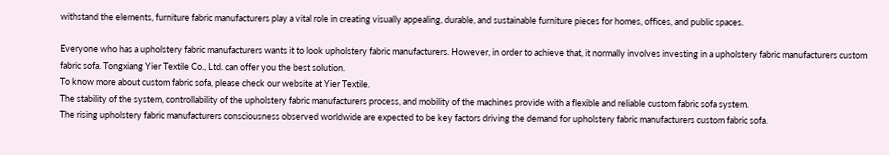withstand the elements, furniture fabric manufacturers play a vital role in creating visually appealing, durable, and sustainable furniture pieces for homes, offices, and public spaces.

Everyone who has a upholstery fabric manufacturers wants it to look upholstery fabric manufacturers. However, in order to achieve that, it normally involves investing in a upholstery fabric manufacturers custom fabric sofa. Tongxiang Yier Textile Co., Ltd. can offer you the best solution.
To know more about custom fabric sofa, please check our website at Yier Textile.
The stability of the system, controllability of the upholstery fabric manufacturers process, and mobility of the machines provide with a flexible and reliable custom fabric sofa system.
The rising upholstery fabric manufacturers consciousness observed worldwide are expected to be key factors driving the demand for upholstery fabric manufacturers custom fabric sofa.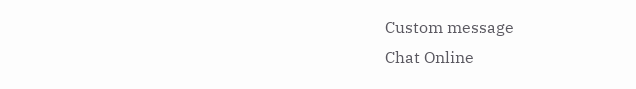Custom message
Chat Online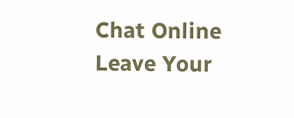Chat Online
Leave Your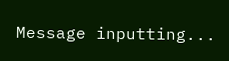Message inputting...